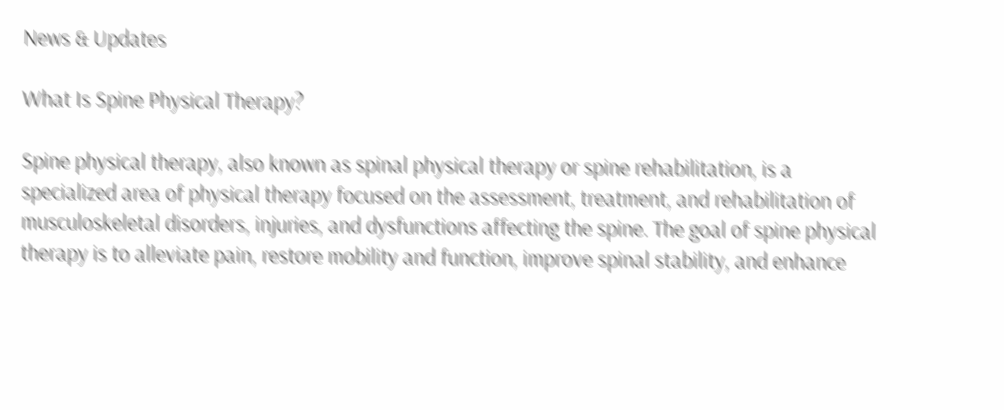News & Updates

What Is Spine Physical Therapy?

Spine physical therapy, also known as spinal physical therapy or spine rehabilitation, is a specialized area of physical therapy focused on the assessment, treatment, and rehabilitation of musculoskeletal disorders, injuries, and dysfunctions affecting the spine. The goal of spine physical therapy is to alleviate pain, restore mobility and function, improve spinal stability, and enhance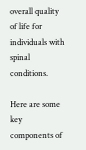overall quality of life for individuals with spinal conditions.

Here are some key components of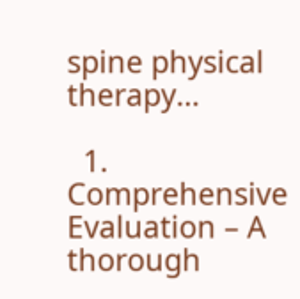spine physical therapy…

  1. Comprehensive Evaluation – A thorough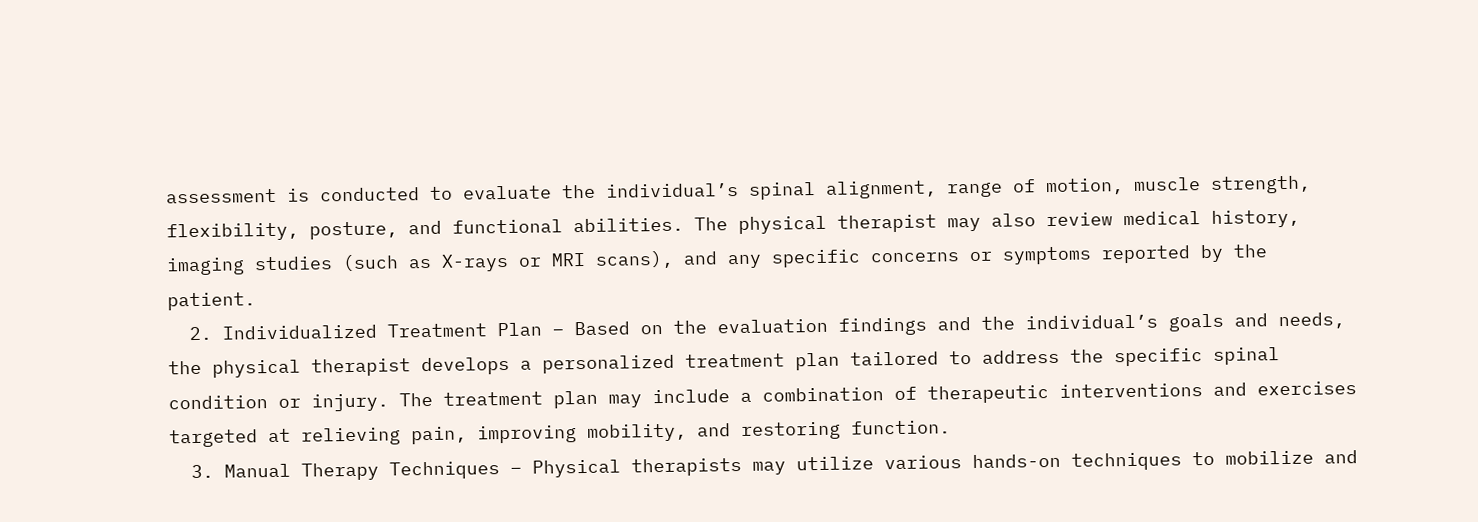assessment is conducted to evaluate the individual’s spinal alignment, range of motion, muscle strength, flexibility, posture, and functional abilities. The physical therapist may also review medical history, imaging studies (such as X-rays or MRI scans), and any specific concerns or symptoms reported by the patient.
  2. Individualized Treatment Plan – Based on the evaluation findings and the individual’s goals and needs, the physical therapist develops a personalized treatment plan tailored to address the specific spinal condition or injury. The treatment plan may include a combination of therapeutic interventions and exercises targeted at relieving pain, improving mobility, and restoring function.
  3. Manual Therapy Techniques – Physical therapists may utilize various hands-on techniques to mobilize and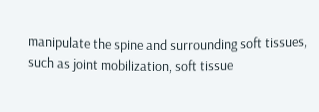manipulate the spine and surrounding soft tissues, such as joint mobilization, soft tissue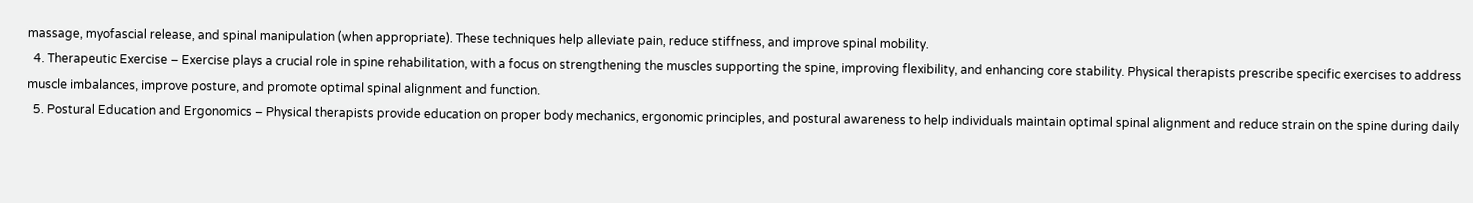massage, myofascial release, and spinal manipulation (when appropriate). These techniques help alleviate pain, reduce stiffness, and improve spinal mobility.
  4. Therapeutic Exercise – Exercise plays a crucial role in spine rehabilitation, with a focus on strengthening the muscles supporting the spine, improving flexibility, and enhancing core stability. Physical therapists prescribe specific exercises to address muscle imbalances, improve posture, and promote optimal spinal alignment and function.
  5. Postural Education and Ergonomics – Physical therapists provide education on proper body mechanics, ergonomic principles, and postural awareness to help individuals maintain optimal spinal alignment and reduce strain on the spine during daily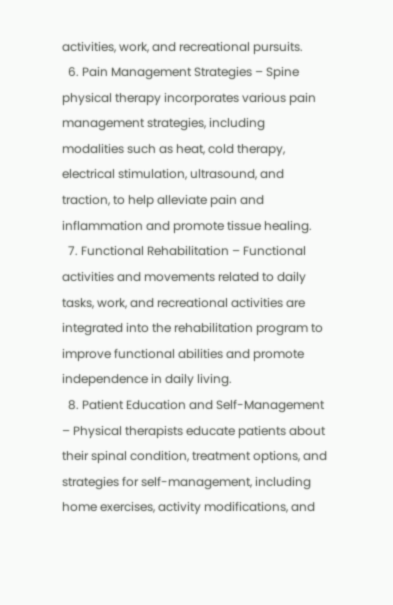activities, work, and recreational pursuits.
  6. Pain Management Strategies – Spine physical therapy incorporates various pain management strategies, including modalities such as heat, cold therapy, electrical stimulation, ultrasound, and traction, to help alleviate pain and inflammation and promote tissue healing.
  7. Functional Rehabilitation – Functional activities and movements related to daily tasks, work, and recreational activities are integrated into the rehabilitation program to improve functional abilities and promote independence in daily living.
  8. Patient Education and Self-Management – Physical therapists educate patients about their spinal condition, treatment options, and strategies for self-management, including home exercises, activity modifications, and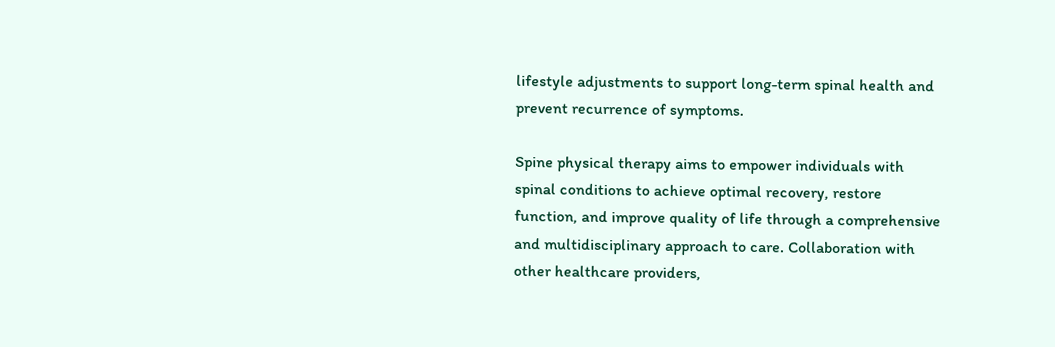lifestyle adjustments to support long-term spinal health and prevent recurrence of symptoms.

Spine physical therapy aims to empower individuals with spinal conditions to achieve optimal recovery, restore function, and improve quality of life through a comprehensive and multidisciplinary approach to care. Collaboration with other healthcare providers,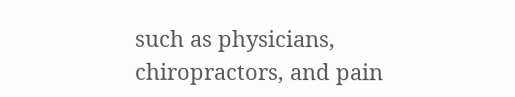such as physicians, chiropractors, and pain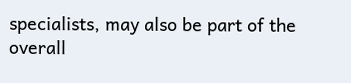specialists, may also be part of the overall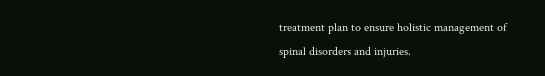treatment plan to ensure holistic management of spinal disorders and injuries.